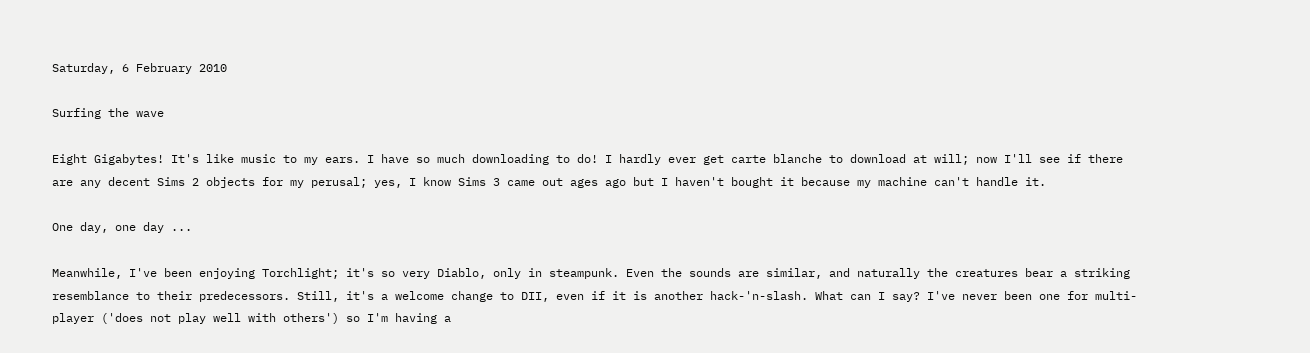Saturday, 6 February 2010

Surfing the wave

Eight Gigabytes! It's like music to my ears. I have so much downloading to do! I hardly ever get carte blanche to download at will; now I'll see if there are any decent Sims 2 objects for my perusal; yes, I know Sims 3 came out ages ago but I haven't bought it because my machine can't handle it.

One day, one day ...

Meanwhile, I've been enjoying Torchlight; it's so very Diablo, only in steampunk. Even the sounds are similar, and naturally the creatures bear a striking resemblance to their predecessors. Still, it's a welcome change to DII, even if it is another hack-'n-slash. What can I say? I've never been one for multi-player ('does not play well with others') so I'm having a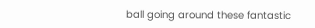ball going around these fantastic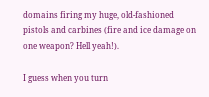domains firing my huge, old-fashioned pistols and carbines (fire and ice damage on one weapon? Hell yeah!).

I guess when you turn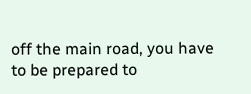off the main road, you have to be prepared to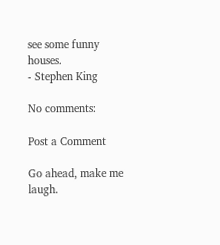see some funny houses.
- Stephen King

No comments:

Post a Comment

Go ahead, make me laugh.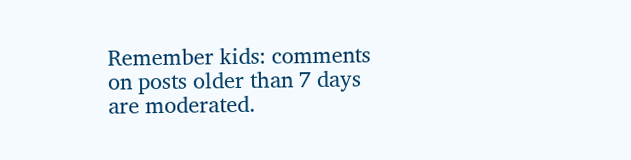Remember kids: comments on posts older than 7 days are moderated.